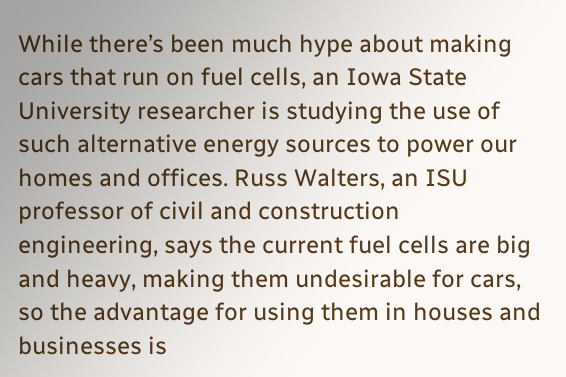While there’s been much hype about making cars that run on fuel cells, an Iowa State University researcher is studying the use of such alternative energy sources to power our homes and offices. Russ Walters, an ISU professor of civil and construction engineering, says the current fuel cells are big and heavy, making them undesirable for cars, so the advantage for using them in houses and businesses is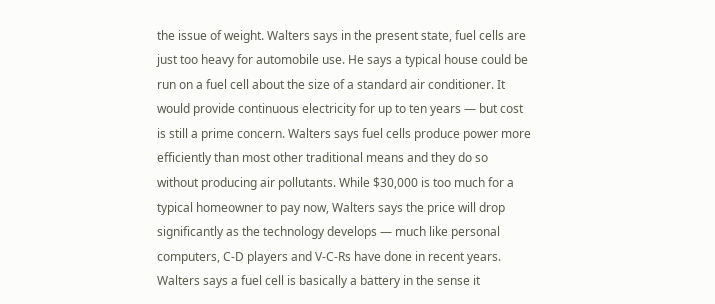the issue of weight. Walters says in the present state, fuel cells are just too heavy for automobile use. He says a typical house could be run on a fuel cell about the size of a standard air conditioner. It would provide continuous electricity for up to ten years — but cost is still a prime concern. Walters says fuel cells produce power more efficiently than most other traditional means and they do so without producing air pollutants. While $30,000 is too much for a typical homeowner to pay now, Walters says the price will drop significantly as the technology develops — much like personal computers, C-D players and V-C-Rs have done in recent years. Walters says a fuel cell is basically a battery in the sense it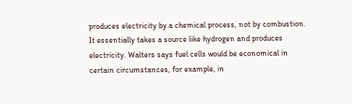produces electricity by a chemical process, not by combustion. It essentially takes a source like hydrogen and produces electricity. Walters says fuel cells would be economical in certain circumstances, for example, in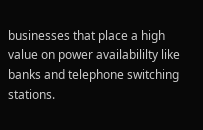businesses that place a high value on power availabililty like banks and telephone switching stations.